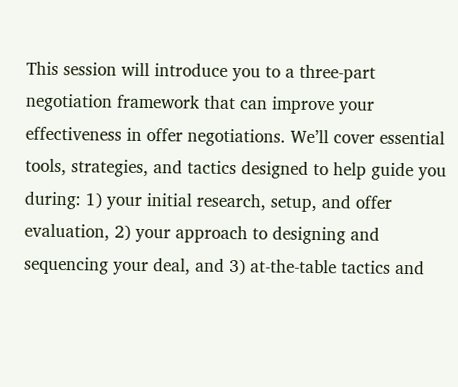This session will introduce you to a three-part negotiation framework that can improve your effectiveness in offer negotiations. We’ll cover essential tools, strategies, and tactics designed to help guide you during: 1) your initial research, setup, and offer evaluation, 2) your approach to designing and sequencing your deal, and 3) at-the-table tactics and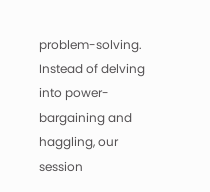problem-solving.  Instead of delving into power-bargaining and haggling, our session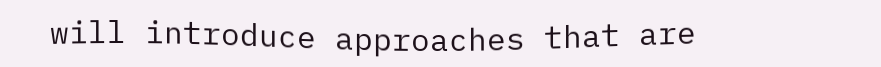will introduce approaches that are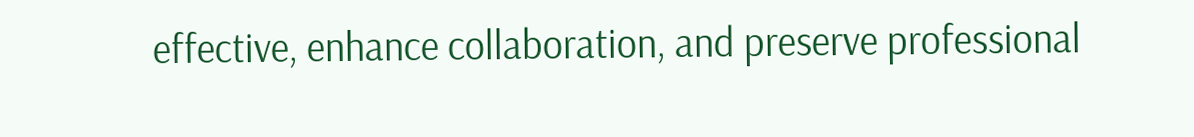effective, enhance collaboration, and preserve professional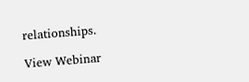relationships.

View Webinar